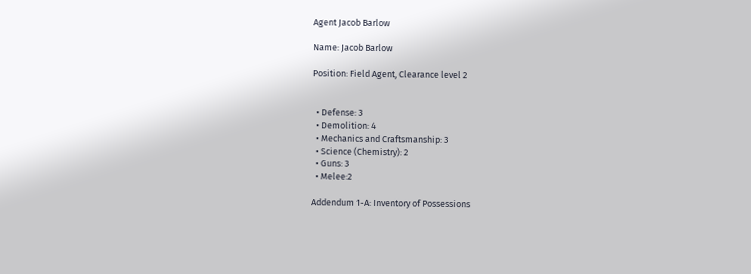Agent Jacob Barlow

Name: Jacob Barlow

Position: Field Agent, Clearance level 2


  • Defense: 3
  • Demolition: 4
  • Mechanics and Craftsmanship: 3
  • Science (Chemistry): 2
  • Guns: 3
  • Melee:2

Addendum 1-A: Inventory of Possessions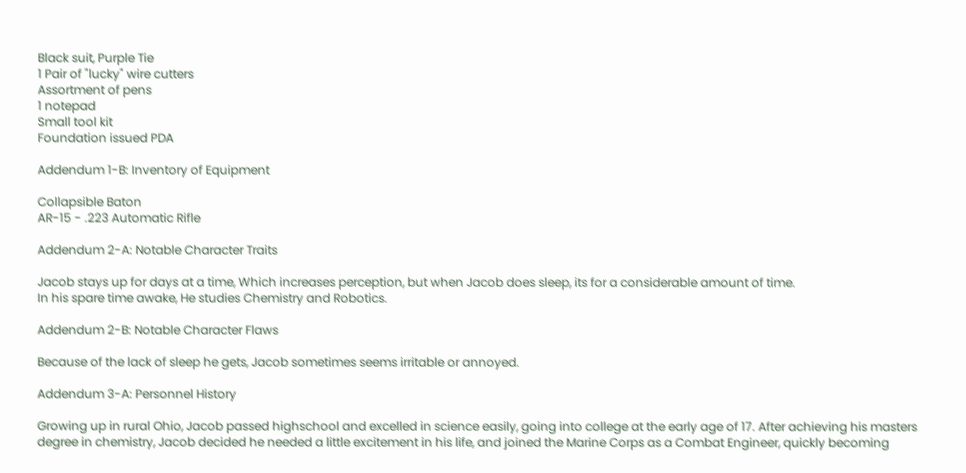Black suit, Purple Tie
1 Pair of "lucky" wire cutters
Assortment of pens
1 notepad
Small tool kit
Foundation issued PDA

Addendum 1-B: Inventory of Equipment

Collapsible Baton
AR-15 - .223 Automatic Rifle

Addendum 2-A: Notable Character Traits

Jacob stays up for days at a time, Which increases perception, but when Jacob does sleep, its for a considerable amount of time.
In his spare time awake, He studies Chemistry and Robotics.

Addendum 2-B: Notable Character Flaws

Because of the lack of sleep he gets, Jacob sometimes seems irritable or annoyed.

Addendum 3-A: Personnel History

Growing up in rural Ohio, Jacob passed highschool and excelled in science easily, going into college at the early age of 17. After achieving his masters degree in chemistry, Jacob decided he needed a little excitement in his life, and joined the Marine Corps as a Combat Engineer, quickly becoming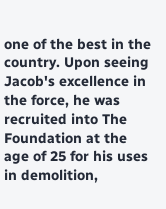one of the best in the country. Upon seeing Jacob's excellence in the force, he was recruited into The Foundation at the age of 25 for his uses in demolition,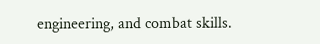engineering, and combat skills.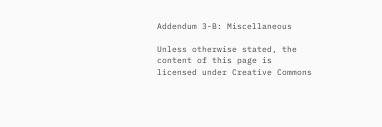Addendum 3-B: Miscellaneous

Unless otherwise stated, the content of this page is licensed under Creative Commons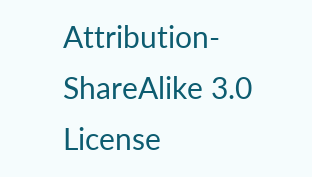Attribution-ShareAlike 3.0 License